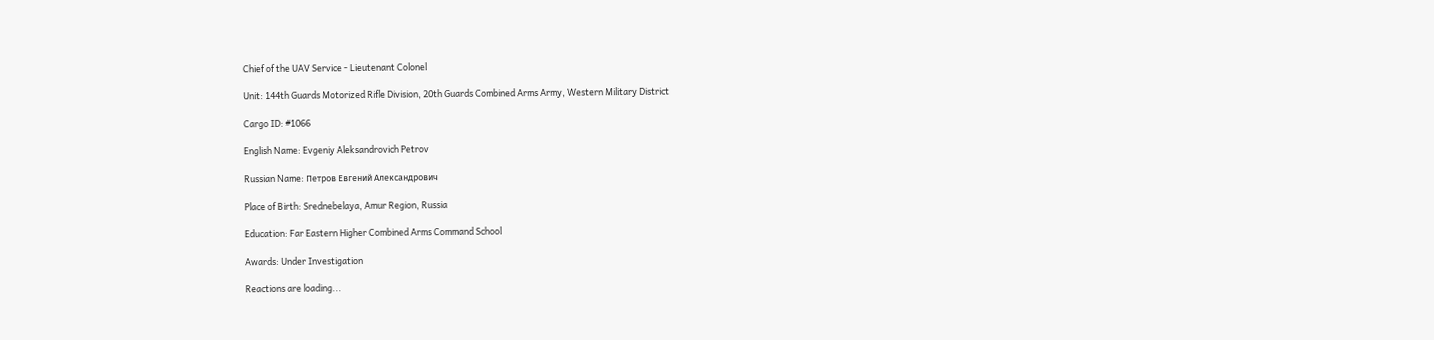Chief of the UAV Service - Lieutenant Colonel

Unit: 144th Guards Motorized Rifle Division, 20th Guards Combined Arms Army, Western Military District

Cargo ID: #1066

English Name: Evgeniy Aleksandrovich Petrov

Russian Name: Петров Евгений Александрович

Place of Birth: Srednebelaya, Amur Region, Russia

Education: Far Eastern Higher Combined Arms Command School

Awards: Under Investigation

Reactions are loading...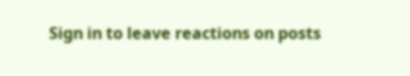Sign in to leave reactions on posts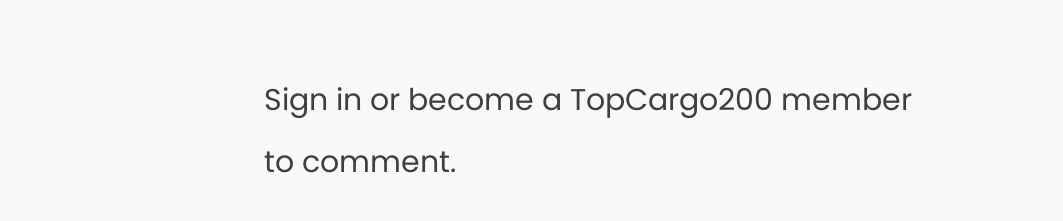Sign in or become a TopCargo200 member to comment.